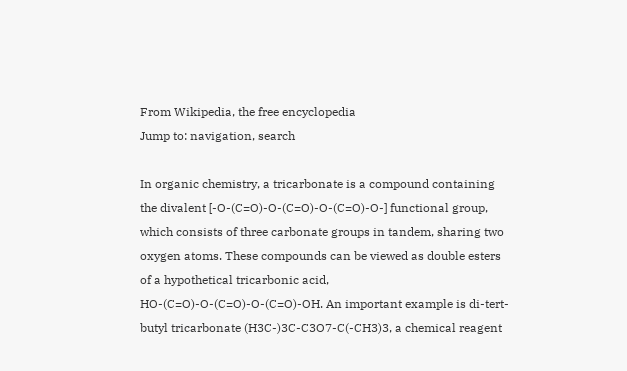From Wikipedia, the free encyclopedia
Jump to: navigation, search

In organic chemistry, a tricarbonate is a compound containing the divalent [-O-(C=O)-O-(C=O)-O-(C=O)-O-] functional group, which consists of three carbonate groups in tandem, sharing two oxygen atoms. These compounds can be viewed as double esters of a hypothetical tricarbonic acid, HO-(C=O)-O-(C=O)-O-(C=O)-OH. An important example is di-tert-butyl tricarbonate (H3C-)3C-C3O7-C(-CH3)3, a chemical reagent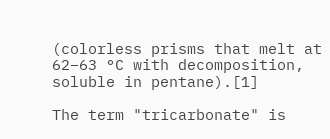(colorless prisms that melt at 62–63 °C with decomposition, soluble in pentane).[1]

The term "tricarbonate" is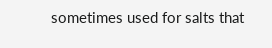sometimes used for salts that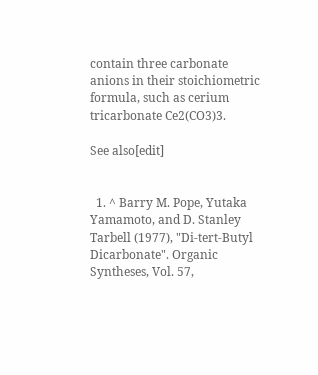contain three carbonate anions in their stoichiometric formula, such as cerium tricarbonate Ce2(CO3)3.

See also[edit]


  1. ^ Barry M. Pope, Yutaka Yamamoto, and D. Stanley Tarbell (1977), "Di-tert-Butyl Dicarbonate". Organic Syntheses, Vol. 57,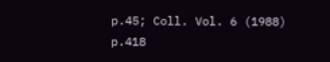p.45; Coll. Vol. 6 (1988) p.418